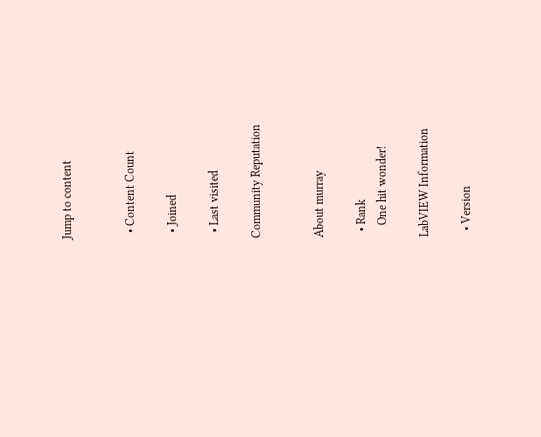Jump to content


  • Content Count

  • Joined

  • Last visited

Community Reputation


About murray

  • Rank
    One hit wonder!

LabVIEW Information

  • Version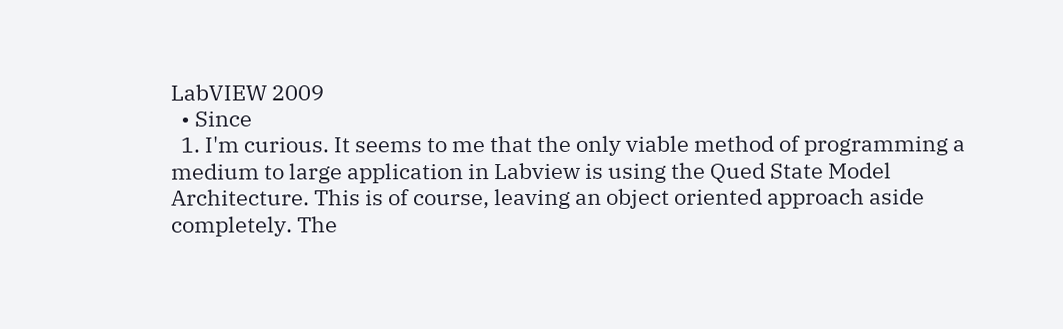LabVIEW 2009
  • Since
  1. I'm curious. It seems to me that the only viable method of programming a medium to large application in Labview is using the Qued State Model Architecture. This is of course, leaving an object oriented approach aside completely. The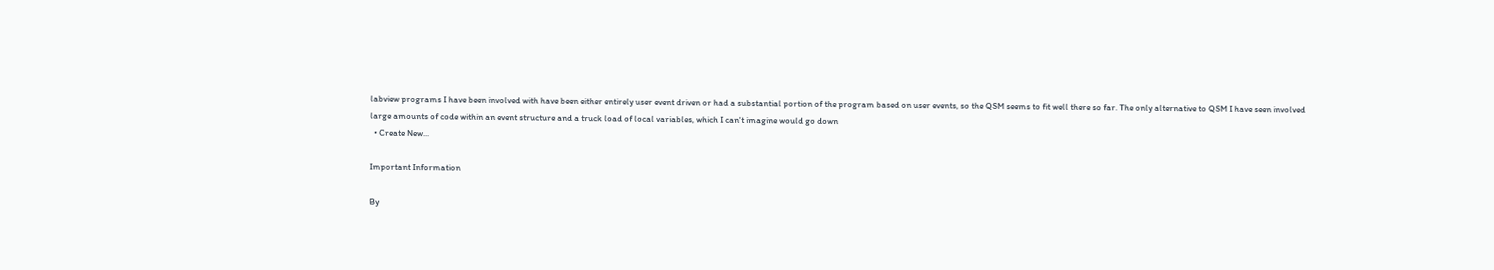labview programs I have been involved with have been either entirely user event driven or had a substantial portion of the program based on user events, so the QSM seems to fit well there so far. The only alternative to QSM I have seen involved large amounts of code within an event structure and a truck load of local variables, which I can't imagine would go down
  • Create New...

Important Information

By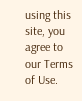using this site, you agree to our Terms of Use.